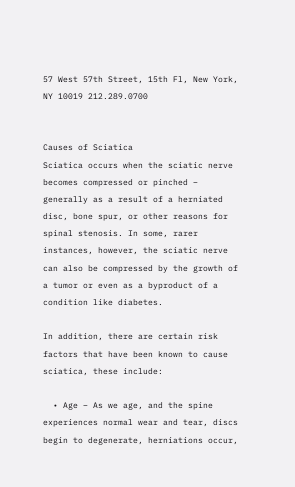57 West 57th Street, 15th Fl, New York, NY 10019 212.289.0700


Causes of Sciatica
Sciatica occurs when the sciatic nerve becomes compressed or pinched – generally as a result of a herniated disc, bone spur, or other reasons for spinal stenosis. In some, rarer instances, however, the sciatic nerve can also be compressed by the growth of a tumor or even as a byproduct of a condition like diabetes.

In addition, there are certain risk factors that have been known to cause sciatica, these include:

  • Age – As we age, and the spine experiences normal wear and tear, discs begin to degenerate, herniations occur,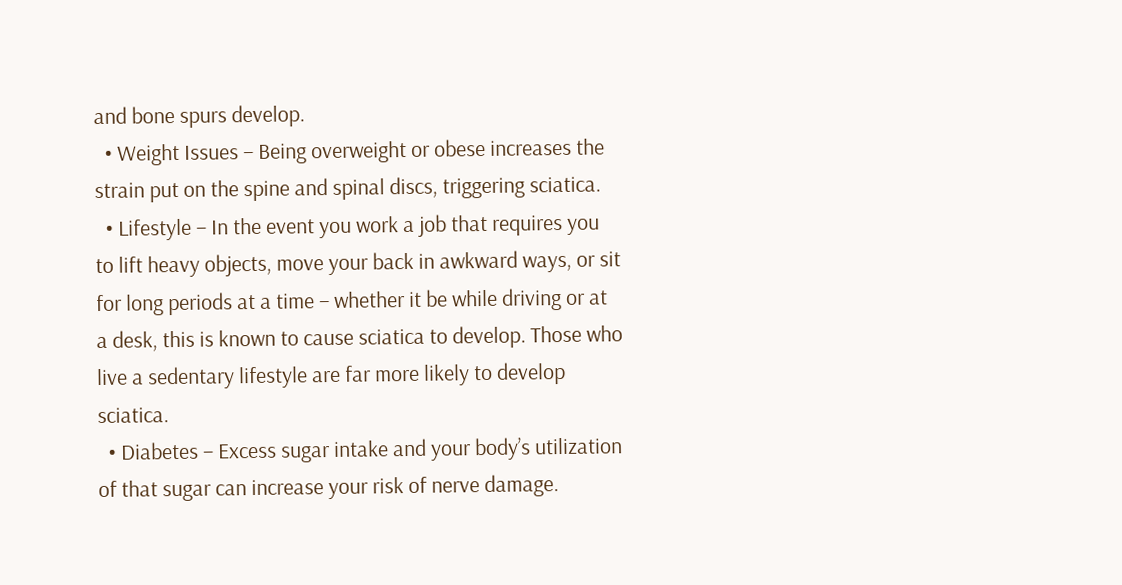and bone spurs develop.
  • Weight Issues – Being overweight or obese increases the strain put on the spine and spinal discs, triggering sciatica.
  • Lifestyle – In the event you work a job that requires you to lift heavy objects, move your back in awkward ways, or sit for long periods at a time – whether it be while driving or at a desk, this is known to cause sciatica to develop. Those who live a sedentary lifestyle are far more likely to develop sciatica.
  • Diabetes – Excess sugar intake and your body’s utilization of that sugar can increase your risk of nerve damage.